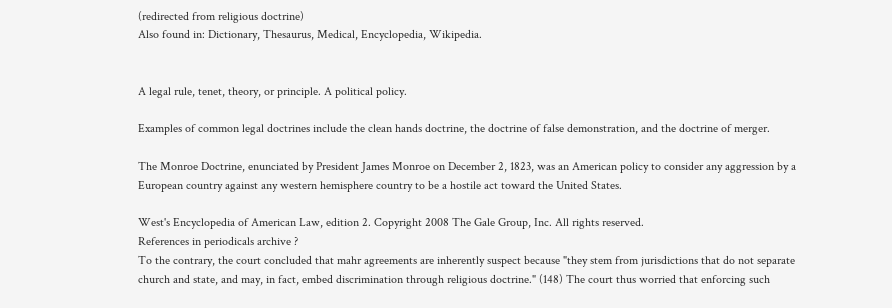(redirected from religious doctrine)
Also found in: Dictionary, Thesaurus, Medical, Encyclopedia, Wikipedia.


A legal rule, tenet, theory, or principle. A political policy.

Examples of common legal doctrines include the clean hands doctrine, the doctrine of false demonstration, and the doctrine of merger.

The Monroe Doctrine, enunciated by President James Monroe on December 2, 1823, was an American policy to consider any aggression by a European country against any western hemisphere country to be a hostile act toward the United States.

West's Encyclopedia of American Law, edition 2. Copyright 2008 The Gale Group, Inc. All rights reserved.
References in periodicals archive ?
To the contrary, the court concluded that mahr agreements are inherently suspect because "they stem from jurisdictions that do not separate church and state, and may, in fact, embed discrimination through religious doctrine." (148) The court thus worried that enforcing such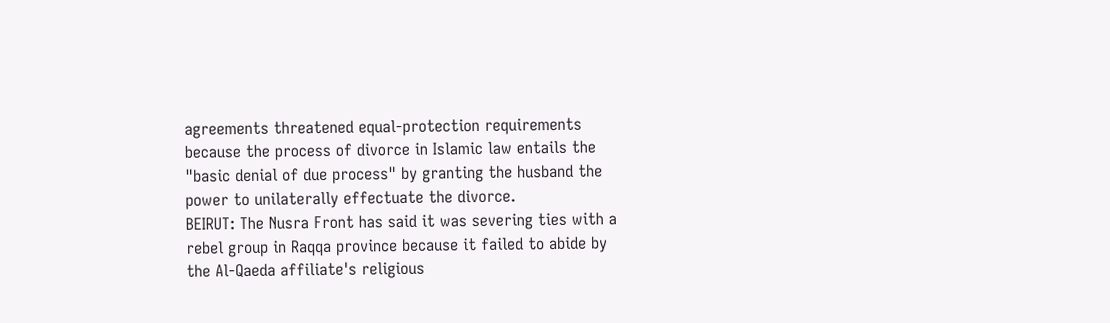agreements threatened equal-protection requirements because the process of divorce in Islamic law entails the "basic denial of due process" by granting the husband the power to unilaterally effectuate the divorce.
BEIRUT: The Nusra Front has said it was severing ties with a rebel group in Raqqa province because it failed to abide by the Al-Qaeda affiliate's religious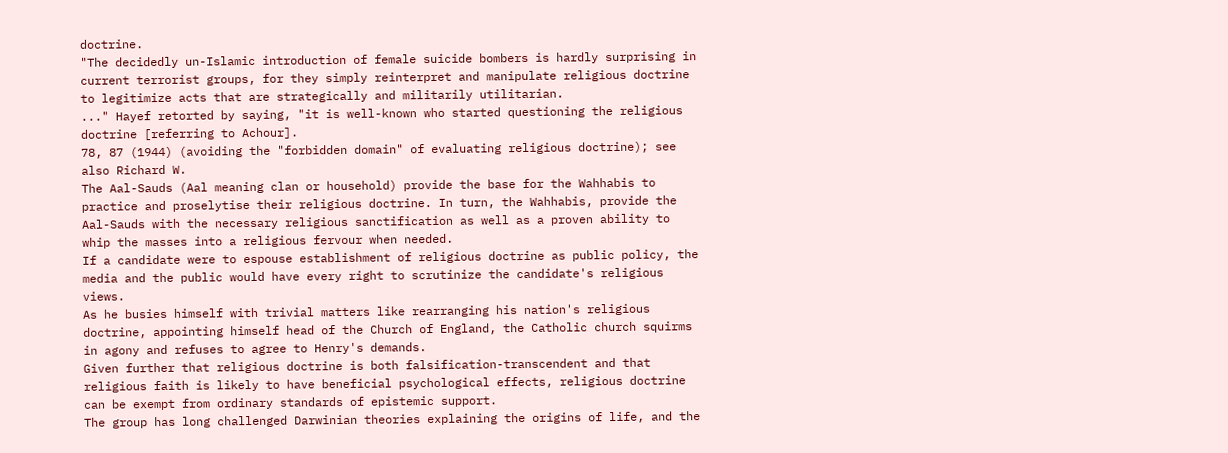doctrine.
"The decidedly un-Islamic introduction of female suicide bombers is hardly surprising in current terrorist groups, for they simply reinterpret and manipulate religious doctrine to legitimize acts that are strategically and militarily utilitarian.
..." Hayef retorted by saying, "it is well-known who started questioning the religious doctrine [referring to Achour].
78, 87 (1944) (avoiding the "forbidden domain" of evaluating religious doctrine); see also Richard W.
The Aal-Sauds (Aal meaning clan or household) provide the base for the Wahhabis to practice and proselytise their religious doctrine. In turn, the Wahhabis, provide the Aal-Sauds with the necessary religious sanctification as well as a proven ability to whip the masses into a religious fervour when needed.
If a candidate were to espouse establishment of religious doctrine as public policy, the media and the public would have every right to scrutinize the candidate's religious views.
As he busies himself with trivial matters like rearranging his nation's religious doctrine, appointing himself head of the Church of England, the Catholic church squirms in agony and refuses to agree to Henry's demands.
Given further that religious doctrine is both falsification-transcendent and that religious faith is likely to have beneficial psychological effects, religious doctrine can be exempt from ordinary standards of epistemic support.
The group has long challenged Darwinian theories explaining the origins of life, and the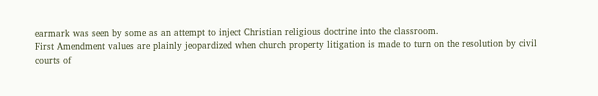earmark was seen by some as an attempt to inject Christian religious doctrine into the classroom.
First Amendment values are plainly jeopardized when church property litigation is made to turn on the resolution by civil courts of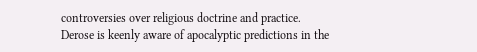controversies over religious doctrine and practice.
Derose is keenly aware of apocalyptic predictions in the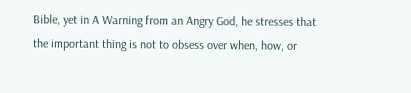Bible, yet in A Warning from an Angry God, he stresses that the important thing is not to obsess over when, how, or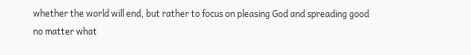whether the world will end, but rather to focus on pleasing God and spreading good no matter what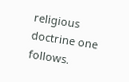religious doctrine one follows.